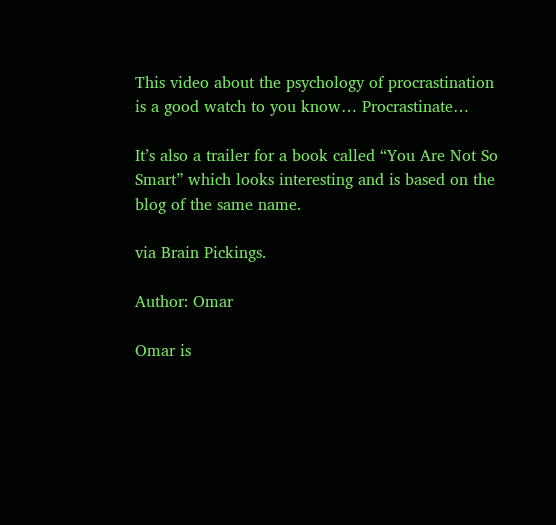This video about the psychology of procrastination is a good watch to you know… Procrastinate…

It’s also a trailer for a book called “You Are Not So Smart” which looks interesting and is based on the blog of the same name.

via Brain Pickings.

Author: Omar

Omar is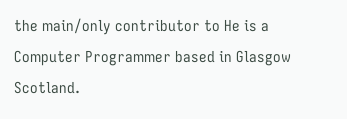the main/only contributor to He is a Computer Programmer based in Glasgow Scotland.